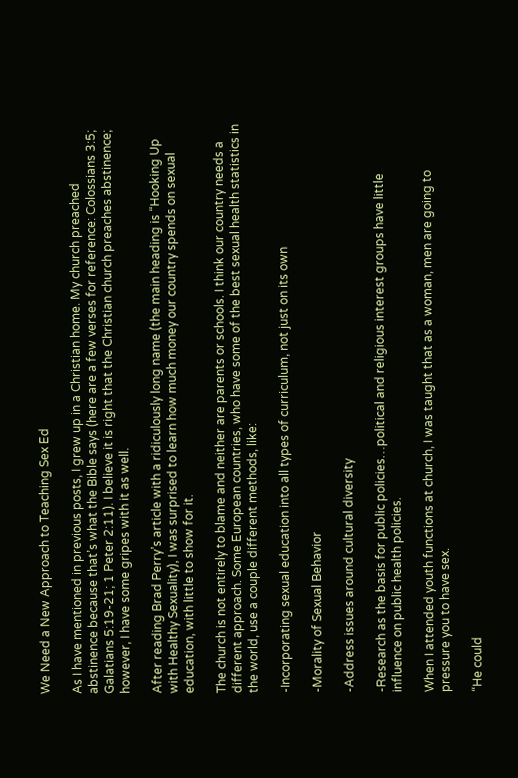We Need a New Approach to Teaching Sex Ed

As I have mentioned in previous posts, I grew up in a Christian home. My church preached abstinence because that’s what the Bible says (here are a few verses for reference: Colossians 3:5; Galatians 5:19-21; 1 Peter 2:11). I believe it is right that the Christian church preaches abstinence; however, I have some gripes with it as well.

After reading Brad Perry’s article with a ridiculously long name (the main heading is “Hooking Up with Healthy Sexuality), I was surprised to learn how much money our country spends on sexual education, with little to show for it.

The church is not entirely to blame and neither are parents or schools. I think our country needs a different approach. Some European countries, who have some of the best sexual health statistics in the world, use a couple different methods, like:

-Incorporating sexual education into all types of curriculum, not just on its own

-Morality of Sexual Behavior

-Address issues around cultural diversity

-Research as the basis for public policies…political and religious interest groups have little influence on public health policies.

When I attended youth functions at church, I was taught that as a woman, men are going to pressure you to have sex.

“He could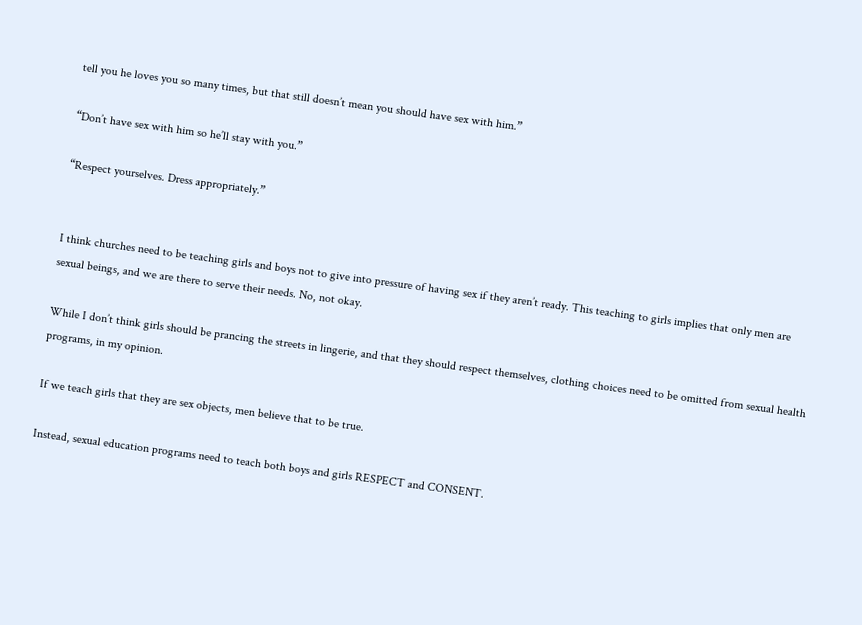tell you he loves you so many times, but that still doesn’t mean you should have sex with him.”

“Don’t have sex with him so he’ll stay with you.”

“Respect yourselves. Dress appropriately.”


I think churches need to be teaching girls and boys not to give into pressure of having sex if they aren’t ready. This teaching to girls implies that only men are sexual beings, and we are there to serve their needs. No, not okay.

While I don’t think girls should be prancing the streets in lingerie, and that they should respect themselves, clothing choices need to be omitted from sexual health programs, in my opinion.

If we teach girls that they are sex objects, men believe that to be true.

Instead, sexual education programs need to teach both boys and girls RESPECT and CONSENT.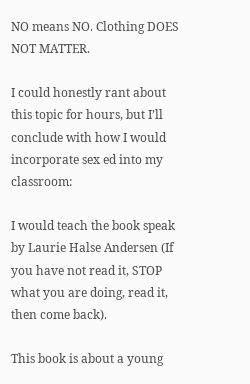NO means NO. Clothing DOES NOT MATTER.

I could honestly rant about this topic for hours, but I’ll conclude with how I would incorporate sex ed into my classroom:

I would teach the book speak by Laurie Halse Andersen (If you have not read it, STOP what you are doing, read it, then come back).

This book is about a young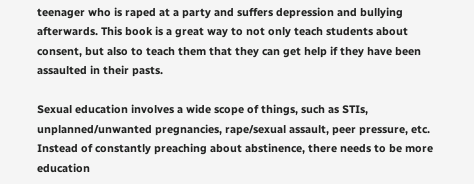teenager who is raped at a party and suffers depression and bullying afterwards. This book is a great way to not only teach students about consent, but also to teach them that they can get help if they have been assaulted in their pasts.

Sexual education involves a wide scope of things, such as STIs, unplanned/unwanted pregnancies, rape/sexual assault, peer pressure, etc. Instead of constantly preaching about abstinence, there needs to be more education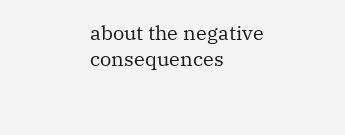about the negative consequences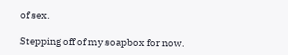of sex.

Stepping off of my soapbox for now.